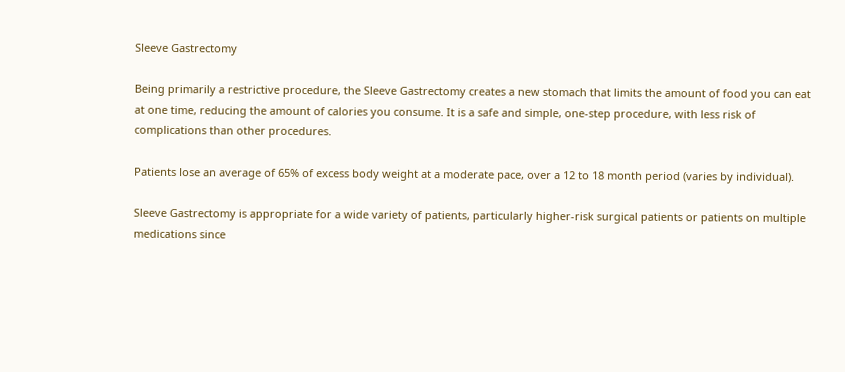Sleeve Gastrectomy

Being primarily a restrictive procedure, the Sleeve Gastrectomy creates a new stomach that limits the amount of food you can eat at one time, reducing the amount of calories you consume. It is a safe and simple, one-step procedure, with less risk of complications than other procedures.

Patients lose an average of 65% of excess body weight at a moderate pace, over a 12 to 18 month period (varies by individual).

Sleeve Gastrectomy is appropriate for a wide variety of patients, particularly higher-risk surgical patients or patients on multiple medications since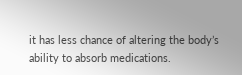it has less chance of altering the body’s ability to absorb medications.